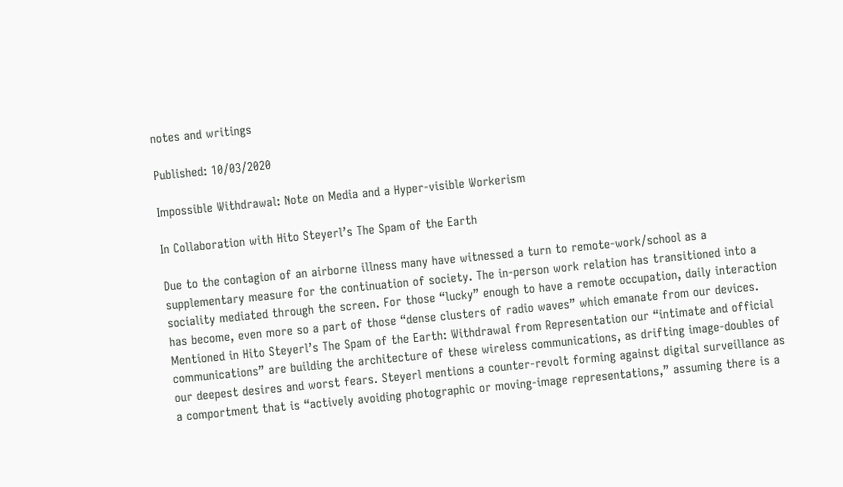notes and writings

Published: 10/03/2020

Impossible Withdrawal: Note on Media and a Hyper-visible Workerism

In Collaboration with Hito Steyerl’s The Spam of the Earth

Due to the contagion of an airborne illness many have witnessed a turn to remote-work/school as a supplementary measure for the continuation of society. The in-person work relation has transitioned into a sociality mediated through the screen. For those “lucky” enough to have a remote occupation, daily interaction has become, even more so a part of those “dense clusters of radio waves” which emanate from our devices. Mentioned in Hito Steyerl’s The Spam of the Earth: Withdrawal from Representation our “intimate and official communications” are building the architecture of these wireless communications, as drifting image-doubles of our deepest desires and worst fears. Steyerl mentions a counter-revolt forming against digital surveillance as a comportment that is “actively avoiding photographic or moving-image representations,” assuming there is a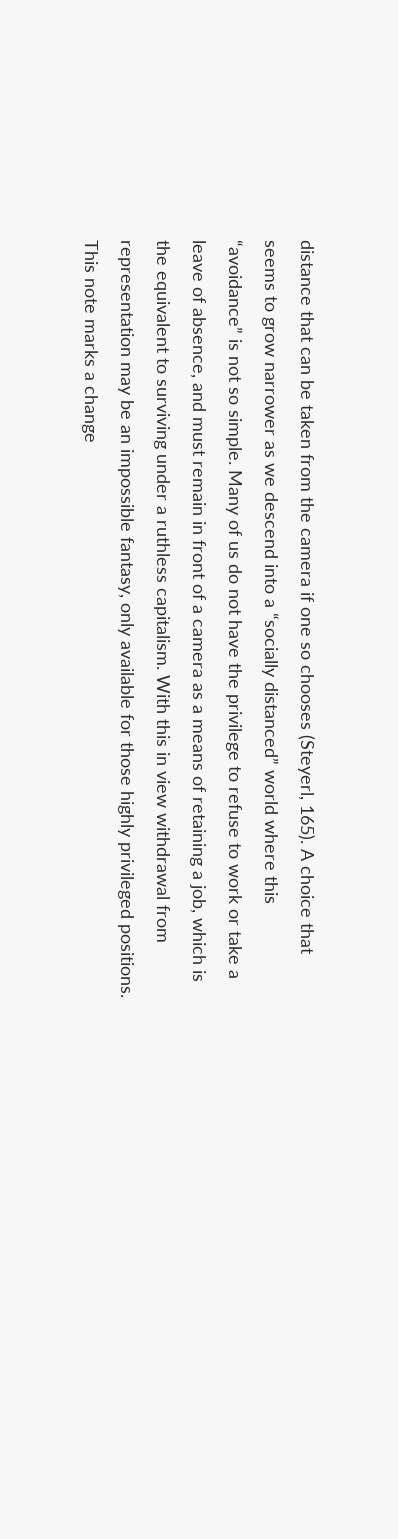distance that can be taken from the camera if one so chooses (Steyerl, 165). A choice that seems to grow narrower as we descend into a “socially distanced” world where this “avoidance” is not so simple. Many of us do not have the privilege to refuse to work or take a leave of absence, and must remain in front of a camera as a means of retaining a job, which is the equivalent to surviving under a ruthless capitalism. With this in view withdrawal from representation may be an impossible fantasy, only available for those highly privileged positions. This note marks a change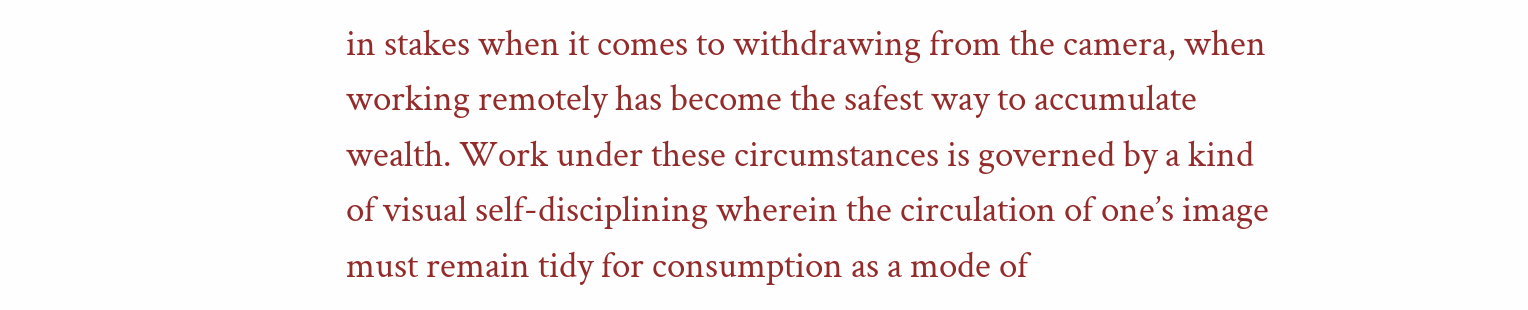in stakes when it comes to withdrawing from the camera, when working remotely has become the safest way to accumulate wealth. Work under these circumstances is governed by a kind of visual self-disciplining wherein the circulation of one’s image must remain tidy for consumption as a mode of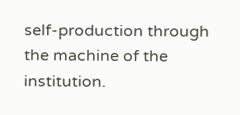self-production through the machine of the institution.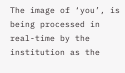The image of ‘you’, is being processed in real-time by the institution as the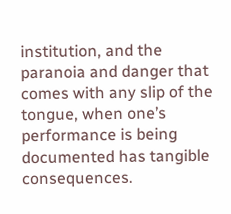institution, and the paranoia and danger that comes with any slip of the tongue, when one’s performance is being documented has tangible consequences.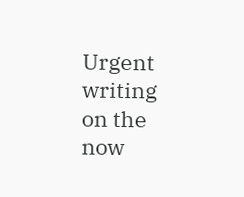Urgent writing on the now